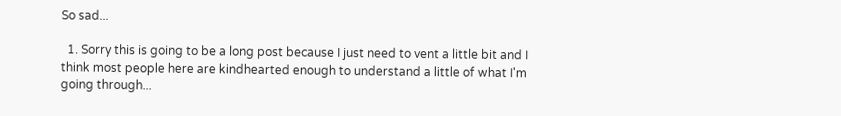So sad...

  1. Sorry this is going to be a long post because I just need to vent a little bit and I think most people here are kindhearted enough to understand a little of what I'm going through...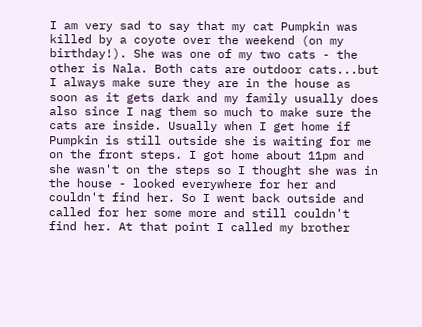I am very sad to say that my cat Pumpkin was killed by a coyote over the weekend (on my birthday!). She was one of my two cats - the other is Nala. Both cats are outdoor cats...but I always make sure they are in the house as soon as it gets dark and my family usually does also since I nag them so much to make sure the cats are inside. Usually when I get home if Pumpkin is still outside she is waiting for me on the front steps. I got home about 11pm and she wasn't on the steps so I thought she was in the house - looked everywhere for her and couldn't find her. So I went back outside and called for her some more and still couldn't find her. At that point I called my brother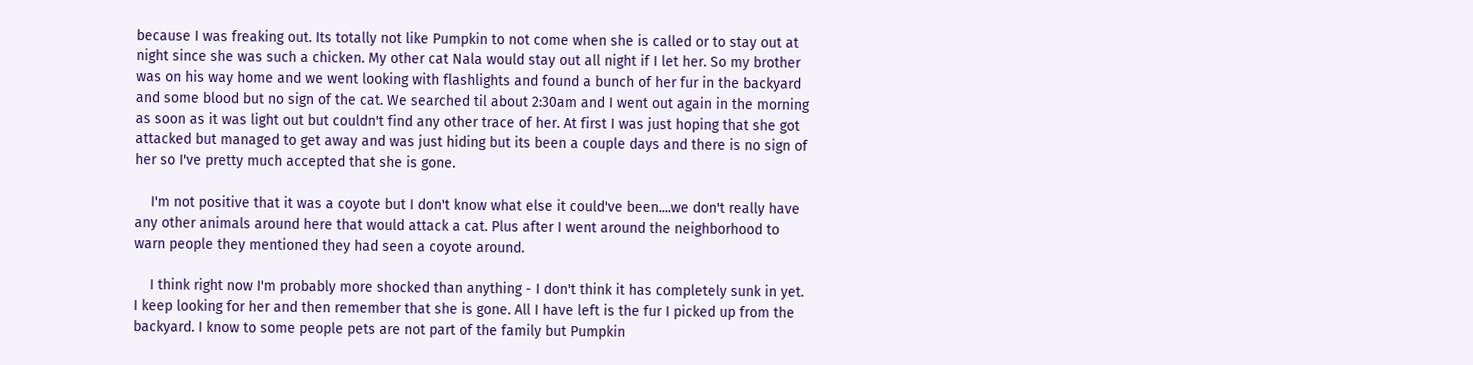because I was freaking out. Its totally not like Pumpkin to not come when she is called or to stay out at night since she was such a chicken. My other cat Nala would stay out all night if I let her. So my brother was on his way home and we went looking with flashlights and found a bunch of her fur in the backyard and some blood but no sign of the cat. We searched til about 2:30am and I went out again in the morning as soon as it was light out but couldn't find any other trace of her. At first I was just hoping that she got attacked but managed to get away and was just hiding but its been a couple days and there is no sign of her so I've pretty much accepted that she is gone.

    I'm not positive that it was a coyote but I don't know what else it could've been....we don't really have any other animals around here that would attack a cat. Plus after I went around the neighborhood to warn people they mentioned they had seen a coyote around.

    I think right now I'm probably more shocked than anything - I don't think it has completely sunk in yet. I keep looking for her and then remember that she is gone. All I have left is the fur I picked up from the backyard. I know to some people pets are not part of the family but Pumpkin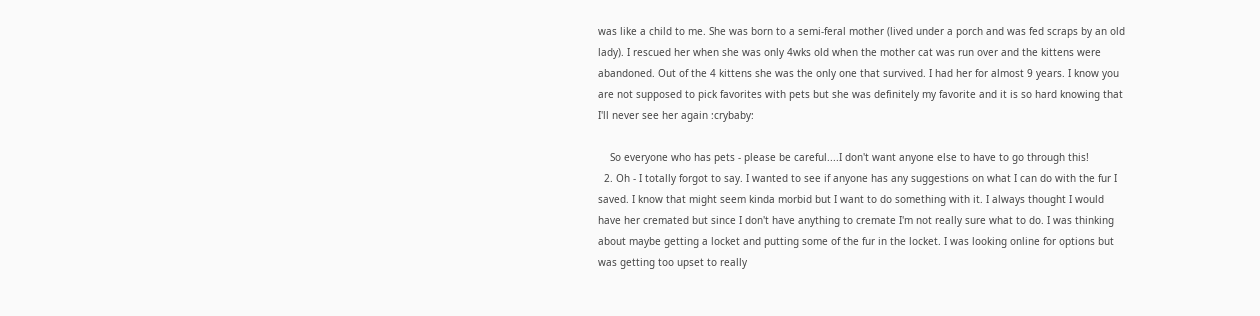was like a child to me. She was born to a semi-feral mother (lived under a porch and was fed scraps by an old lady). I rescued her when she was only 4wks old when the mother cat was run over and the kittens were abandoned. Out of the 4 kittens she was the only one that survived. I had her for almost 9 years. I know you are not supposed to pick favorites with pets but she was definitely my favorite and it is so hard knowing that I'll never see her again :crybaby:

    So everyone who has pets - please be careful....I don't want anyone else to have to go through this!
  2. Oh - I totally forgot to say. I wanted to see if anyone has any suggestions on what I can do with the fur I saved. I know that might seem kinda morbid but I want to do something with it. I always thought I would have her cremated but since I don't have anything to cremate I'm not really sure what to do. I was thinking about maybe getting a locket and putting some of the fur in the locket. I was looking online for options but was getting too upset to really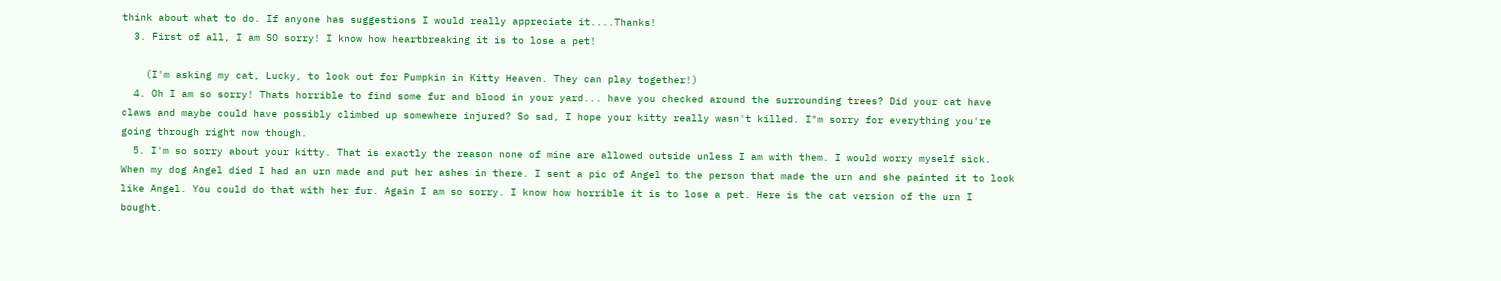think about what to do. If anyone has suggestions I would really appreciate it....Thanks!
  3. First of all, I am SO sorry! I know how heartbreaking it is to lose a pet!

    (I'm asking my cat, Lucky, to look out for Pumpkin in Kitty Heaven. They can play together!)
  4. Oh I am so sorry! Thats horrible to find some fur and blood in your yard... have you checked around the surrounding trees? Did your cat have claws and maybe could have possibly climbed up somewhere injured? So sad, I hope your kitty really wasn't killed. I"m sorry for everything you're going through right now though.
  5. I'm so sorry about your kitty. That is exactly the reason none of mine are allowed outside unless I am with them. I would worry myself sick. When my dog Angel died I had an urn made and put her ashes in there. I sent a pic of Angel to the person that made the urn and she painted it to look like Angel. You could do that with her fur. Again I am so sorry. I know how horrible it is to lose a pet. Here is the cat version of the urn I bought.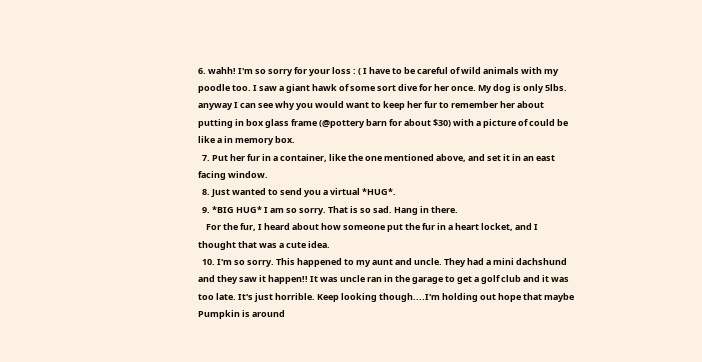6. wahh! I'm so sorry for your loss : ( I have to be careful of wild animals with my poodle too. I saw a giant hawk of some sort dive for her once. My dog is only 5lbs. anyway I can see why you would want to keep her fur to remember her about putting in box glass frame (@pottery barn for about $30) with a picture of could be like a in memory box.
  7. Put her fur in a container, like the one mentioned above, and set it in an east facing window.
  8. Just wanted to send you a virtual *HUG*.
  9. *BIG HUG* I am so sorry. That is so sad. Hang in there.
    For the fur, I heard about how someone put the fur in a heart locket, and I thought that was a cute idea.
  10. I'm so sorry. This happened to my aunt and uncle. They had a mini dachshund and they saw it happen!! It was uncle ran in the garage to get a golf club and it was too late. It's just horrible. Keep looking though....I'm holding out hope that maybe Pumpkin is around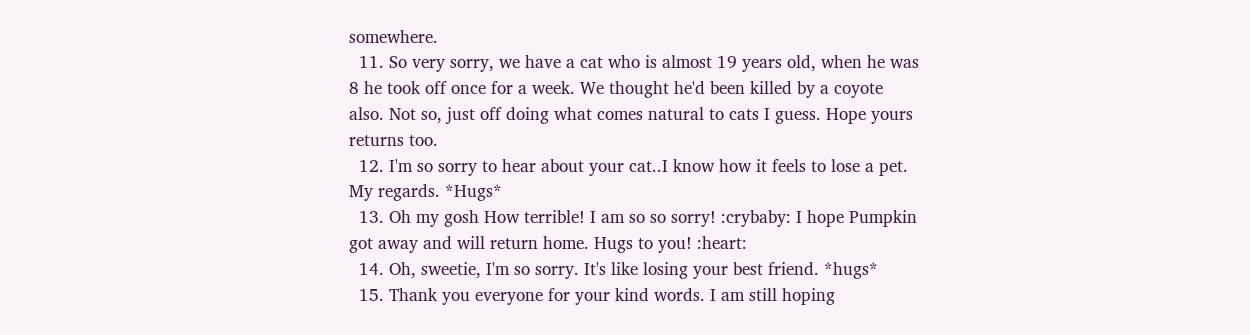somewhere.
  11. So very sorry, we have a cat who is almost 19 years old, when he was 8 he took off once for a week. We thought he'd been killed by a coyote also. Not so, just off doing what comes natural to cats I guess. Hope yours returns too.
  12. I'm so sorry to hear about your cat..I know how it feels to lose a pet. My regards. *Hugs*
  13. Oh my gosh How terrible! I am so so sorry! :crybaby: I hope Pumpkin got away and will return home. Hugs to you! :heart:
  14. Oh, sweetie, I'm so sorry. It's like losing your best friend. *hugs*
  15. Thank you everyone for your kind words. I am still hoping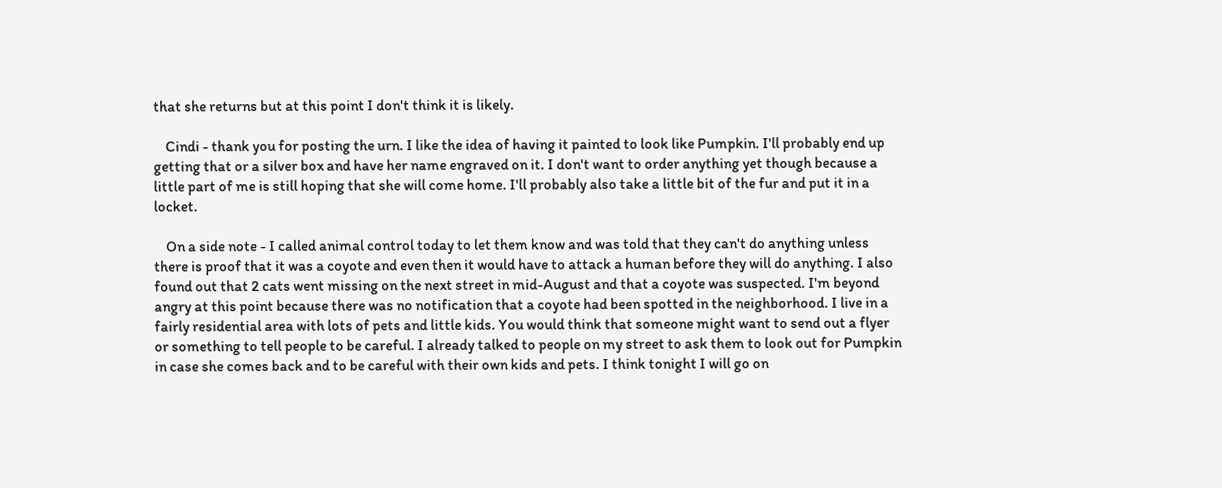that she returns but at this point I don't think it is likely.

    Cindi - thank you for posting the urn. I like the idea of having it painted to look like Pumpkin. I'll probably end up getting that or a silver box and have her name engraved on it. I don't want to order anything yet though because a little part of me is still hoping that she will come home. I'll probably also take a little bit of the fur and put it in a locket.

    On a side note - I called animal control today to let them know and was told that they can't do anything unless there is proof that it was a coyote and even then it would have to attack a human before they will do anything. I also found out that 2 cats went missing on the next street in mid-August and that a coyote was suspected. I'm beyond angry at this point because there was no notification that a coyote had been spotted in the neighborhood. I live in a fairly residential area with lots of pets and little kids. You would think that someone might want to send out a flyer or something to tell people to be careful. I already talked to people on my street to ask them to look out for Pumpkin in case she comes back and to be careful with their own kids and pets. I think tonight I will go on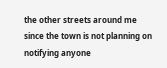the other streets around me since the town is not planning on notifying anyone